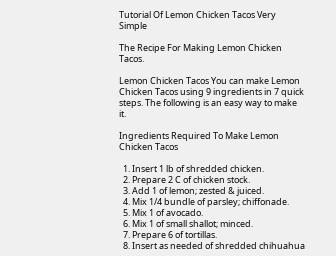Tutorial Of Lemon Chicken Tacos Very Simple

The Recipe For Making Lemon Chicken Tacos.

Lemon Chicken Tacos You can make Lemon Chicken Tacos using 9 ingredients in 7 quick steps. The following is an easy way to make it.

Ingredients Required To Make Lemon Chicken Tacos

  1. Insert 1 lb of shredded chicken.
  2. Prepare 2 C of chicken stock.
  3. Add 1 of lemon; zested & juiced.
  4. Mix 1/4 bundle of parsley; chiffonade.
  5. Mix 1 of avocado.
  6. Mix 1 of small shallot; minced.
  7. Prepare 6 of tortillas.
  8. Insert as needed of shredded chihuahua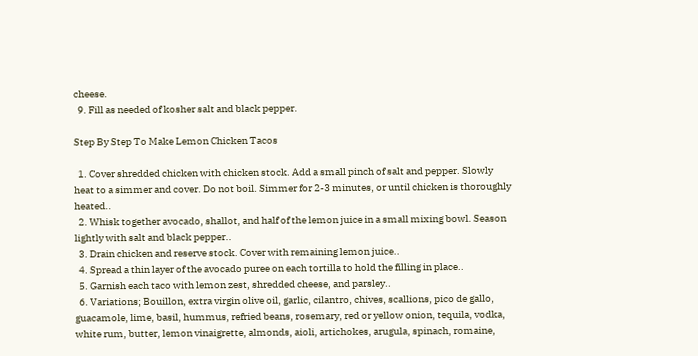cheese.
  9. Fill as needed of kosher salt and black pepper.

Step By Step To Make Lemon Chicken Tacos

  1. Cover shredded chicken with chicken stock. Add a small pinch of salt and pepper. Slowly heat to a simmer and cover. Do not boil. Simmer for 2-3 minutes, or until chicken is thoroughly heated..
  2. Whisk together avocado, shallot, and half of the lemon juice in a small mixing bowl. Season lightly with salt and black pepper..
  3. Drain chicken and reserve stock. Cover with remaining lemon juice..
  4. Spread a thin layer of the avocado puree on each tortilla to hold the filling in place..
  5. Garnish each taco with lemon zest, shredded cheese, and parsley..
  6. Variations; Bouillon, extra virgin olive oil, garlic, cilantro, chives, scallions, pico de gallo, guacamole, lime, basil, hummus, refried beans, rosemary, red or yellow onion, tequila, vodka, white rum, butter, lemon vinaigrette, almonds, aioli, artichokes, arugula, spinach, romaine,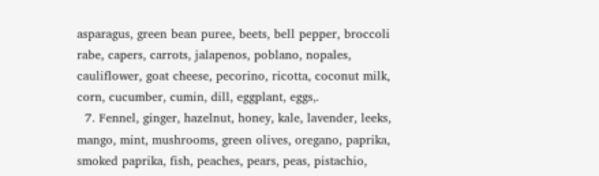asparagus, green bean puree, beets, bell pepper, broccoli rabe, capers, carrots, jalapenos, poblano, nopales, cauliflower, goat cheese, pecorino, ricotta, coconut milk, corn, cucumber, cumin, dill, eggplant, eggs,.
  7. Fennel, ginger, hazelnut, honey, kale, lavender, leeks, mango, mint, mushrooms, green olives, oregano, paprika, smoked paprika, fish, peaches, pears, peas, pistachio,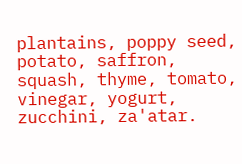plantains, poppy seed, potato, saffron, squash, thyme, tomato, vinegar, yogurt, zucchini, za'atar.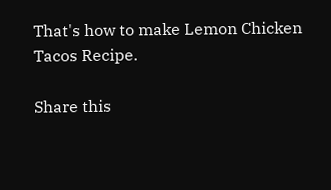That's how to make Lemon Chicken Tacos Recipe.

Share this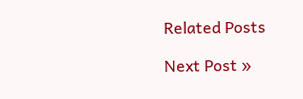Related Posts

Next Post »